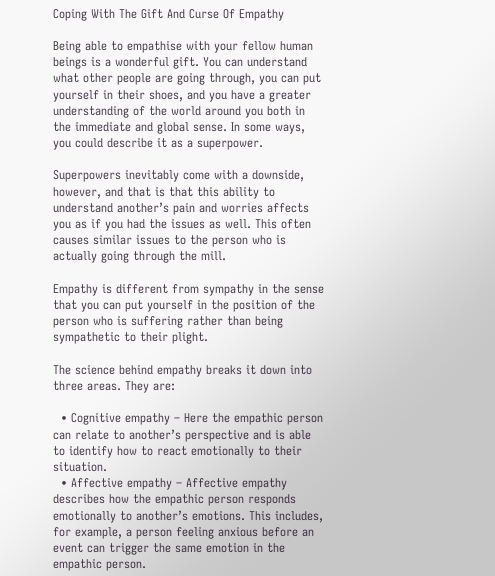Coping With The Gift And Curse Of Empathy

Being able to empathise with your fellow human beings is a wonderful gift. You can understand what other people are going through, you can put yourself in their shoes, and you have a greater understanding of the world around you both in the immediate and global sense. In some ways, you could describe it as a superpower.

Superpowers inevitably come with a downside, however, and that is that this ability to understand another’s pain and worries affects you as if you had the issues as well. This often causes similar issues to the person who is actually going through the mill.

Empathy is different from sympathy in the sense that you can put yourself in the position of the person who is suffering rather than being sympathetic to their plight.

The science behind empathy breaks it down into three areas. They are:

  • Cognitive empathy – Here the empathic person can relate to another’s perspective and is able to identify how to react emotionally to their situation.
  • Affective empathy – Affective empathy describes how the empathic person responds emotionally to another’s emotions. This includes, for example, a person feeling anxious before an event can trigger the same emotion in the empathic person.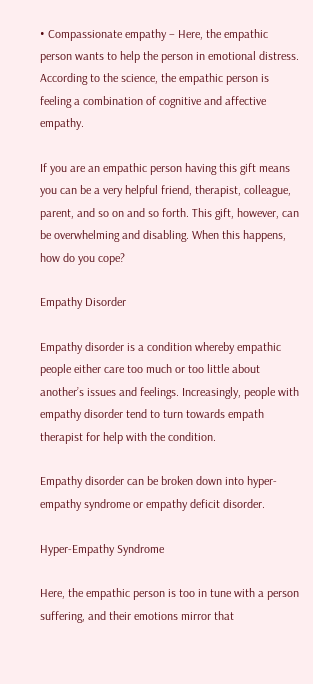• Compassionate empathy – Here, the empathic person wants to help the person in emotional distress. According to the science, the empathic person is feeling a combination of cognitive and affective empathy.

If you are an empathic person having this gift means you can be a very helpful friend, therapist, colleague, parent, and so on and so forth. This gift, however, can be overwhelming and disabling. When this happens, how do you cope?

Empathy Disorder

Empathy disorder is a condition whereby empathic people either care too much or too little about another’s issues and feelings. Increasingly, people with empathy disorder tend to turn towards empath therapist for help with the condition.

Empathy disorder can be broken down into hyper-empathy syndrome or empathy deficit disorder.

Hyper-Empathy Syndrome

Here, the empathic person is too in tune with a person suffering, and their emotions mirror that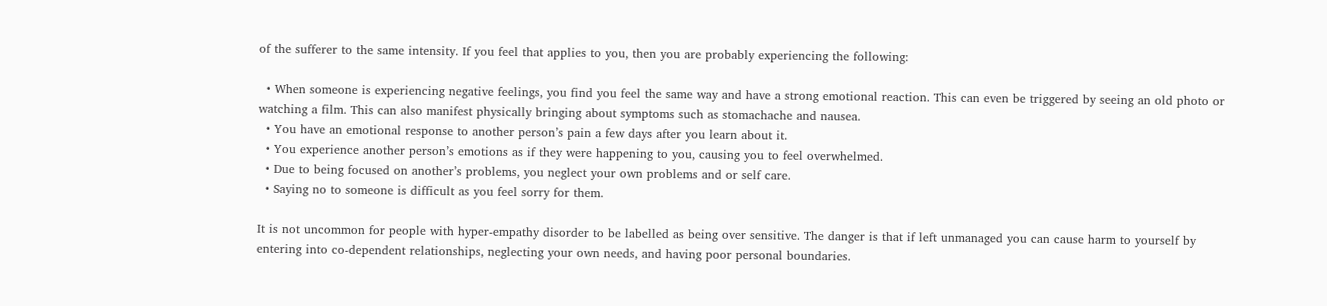of the sufferer to the same intensity. If you feel that applies to you, then you are probably experiencing the following:

  • When someone is experiencing negative feelings, you find you feel the same way and have a strong emotional reaction. This can even be triggered by seeing an old photo or watching a film. This can also manifest physically bringing about symptoms such as stomachache and nausea.
  • You have an emotional response to another person’s pain a few days after you learn about it.
  • You experience another person’s emotions as if they were happening to you, causing you to feel overwhelmed.
  • Due to being focused on another’s problems, you neglect your own problems and or self care.
  • Saying no to someone is difficult as you feel sorry for them.

It is not uncommon for people with hyper-empathy disorder to be labelled as being over sensitive. The danger is that if left unmanaged you can cause harm to yourself by entering into co-dependent relationships, neglecting your own needs, and having poor personal boundaries.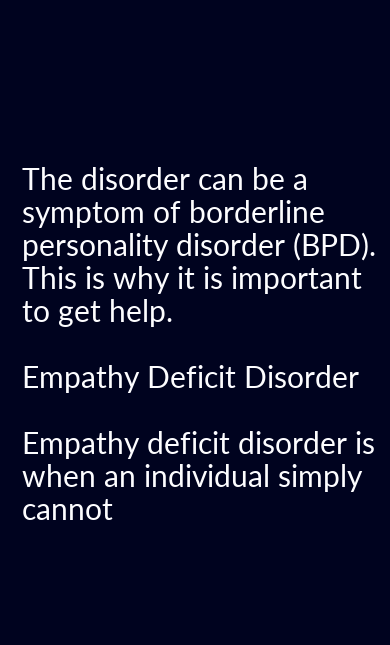The disorder can be a symptom of borderline personality disorder (BPD). This is why it is important to get help.

Empathy Deficit Disorder

Empathy deficit disorder is when an individual simply cannot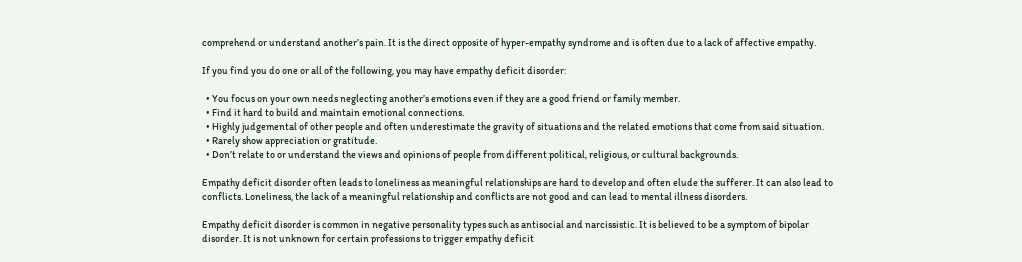comprehend or understand another’s pain. It is the direct opposite of hyper-empathy syndrome and is often due to a lack of affective empathy.

If you find you do one or all of the following, you may have empathy deficit disorder:

  • You focus on your own needs neglecting another’s emotions even if they are a good friend or family member.
  • Find it hard to build and maintain emotional connections.
  • Highly judgemental of other people and often underestimate the gravity of situations and the related emotions that come from said situation.
  • Rarely show appreciation or gratitude.
  • Don’t relate to or understand the views and opinions of people from different political, religious, or cultural backgrounds.

Empathy deficit disorder often leads to loneliness as meaningful relationships are hard to develop and often elude the sufferer. It can also lead to conflicts. Loneliness, the lack of a meaningful relationship and conflicts are not good and can lead to mental illness disorders.

Empathy deficit disorder is common in negative personality types such as antisocial and narcissistic. It is believed to be a symptom of bipolar disorder. It is not unknown for certain professions to trigger empathy deficit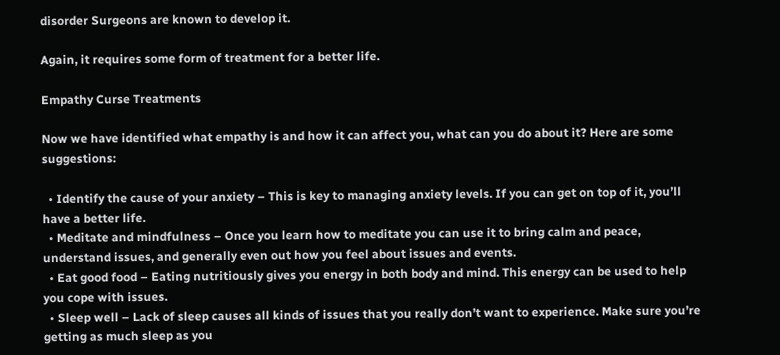disorder Surgeons are known to develop it.

Again, it requires some form of treatment for a better life.

Empathy Curse Treatments

Now we have identified what empathy is and how it can affect you, what can you do about it? Here are some suggestions:

  • Identify the cause of your anxiety – This is key to managing anxiety levels. If you can get on top of it, you’ll have a better life.
  • Meditate and mindfulness – Once you learn how to meditate you can use it to bring calm and peace, understand issues, and generally even out how you feel about issues and events.
  • Eat good food – Eating nutritiously gives you energy in both body and mind. This energy can be used to help you cope with issues.
  • Sleep well – Lack of sleep causes all kinds of issues that you really don’t want to experience. Make sure you’re getting as much sleep as you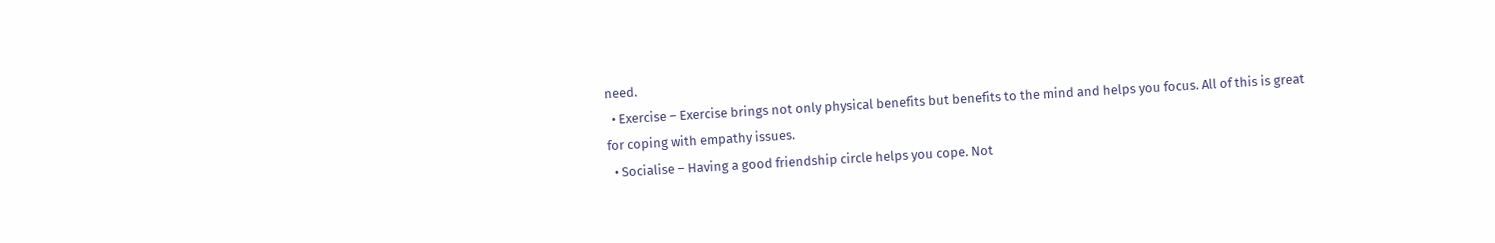need.
  • Exercise – Exercise brings not only physical benefits but benefits to the mind and helps you focus. All of this is great for coping with empathy issues.
  • Socialise – Having a good friendship circle helps you cope. Not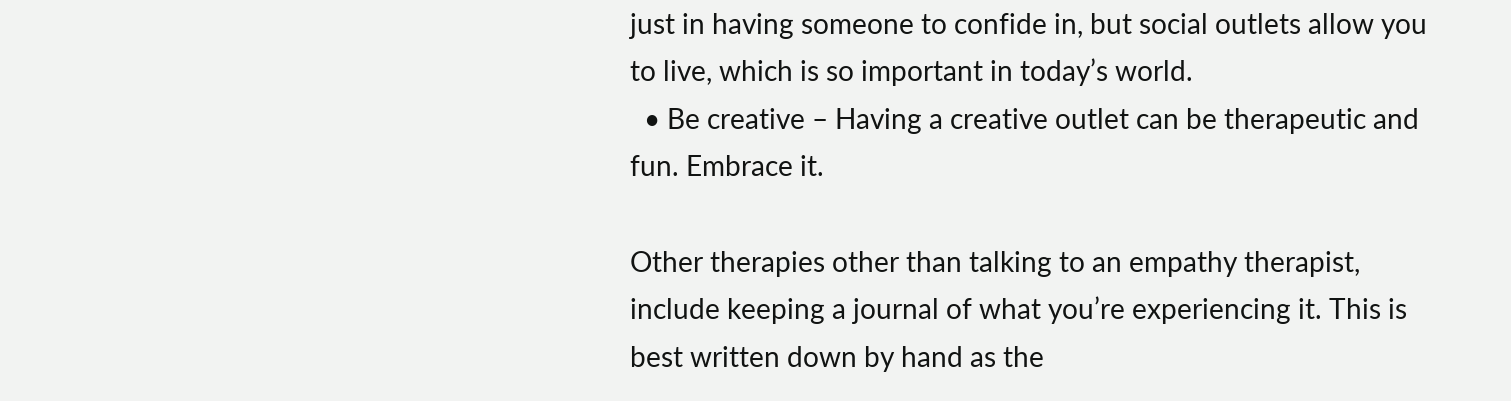just in having someone to confide in, but social outlets allow you to live, which is so important in today’s world.
  • Be creative – Having a creative outlet can be therapeutic and fun. Embrace it.

Other therapies other than talking to an empathy therapist, include keeping a journal of what you’re experiencing it. This is best written down by hand as the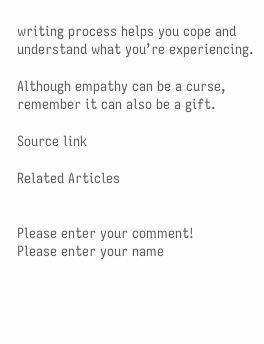writing process helps you cope and understand what you’re experiencing.

Although empathy can be a curse, remember it can also be a gift.

Source link

Related Articles


Please enter your comment!
Please enter your name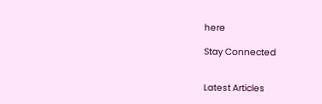here

Stay Connected


Latest Articles